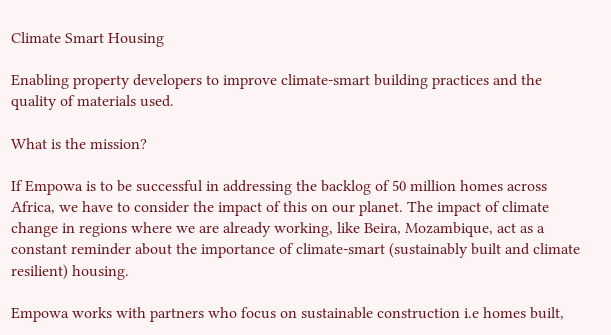Climate Smart Housing

Enabling property developers to improve climate-smart building practices and the quality of materials used.

What is the mission?

If Empowa is to be successful in addressing the backlog of 50 million homes across Africa, we have to consider the impact of this on our planet. The impact of climate change in regions where we are already working, like Beira, Mozambique, act as a constant reminder about the importance of climate-smart (sustainably built and climate resilient) housing.

Empowa works with partners who focus on sustainable construction i.e homes built,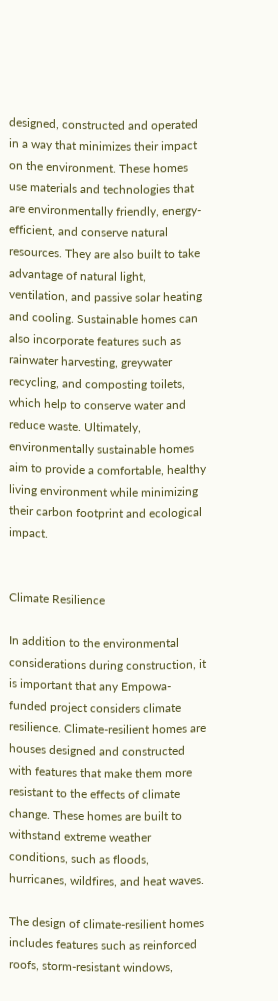designed, constructed and operated in a way that minimizes their impact on the environment. These homes use materials and technologies that are environmentally friendly, energy-efficient, and conserve natural resources. They are also built to take advantage of natural light, ventilation, and passive solar heating and cooling. Sustainable homes can also incorporate features such as rainwater harvesting, greywater recycling, and composting toilets, which help to conserve water and reduce waste. Ultimately, environmentally sustainable homes aim to provide a comfortable, healthy living environment while minimizing their carbon footprint and ecological impact.


Climate Resilience

In addition to the environmental considerations during construction, it is important that any Empowa-funded project considers climate resilience. Climate-resilient homes are houses designed and constructed with features that make them more resistant to the effects of climate change. These homes are built to withstand extreme weather conditions, such as floods, hurricanes, wildfires, and heat waves.

The design of climate-resilient homes includes features such as reinforced roofs, storm-resistant windows,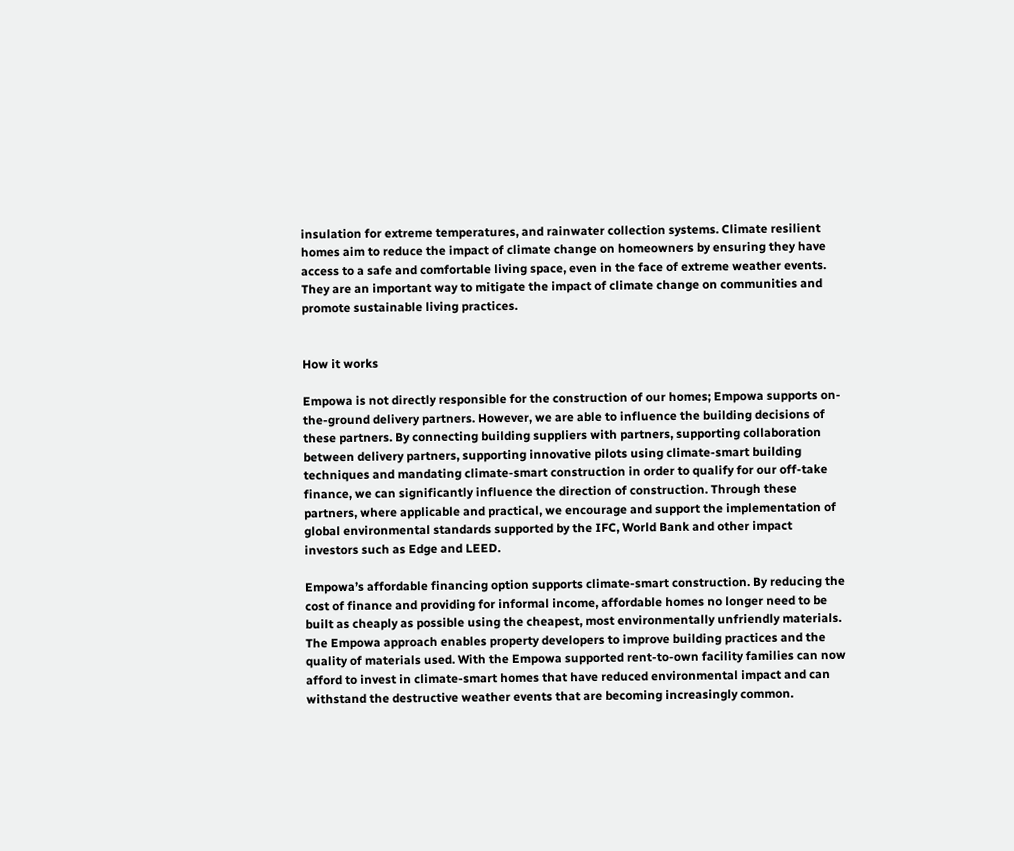insulation for extreme temperatures, and rainwater collection systems. Climate resilient homes aim to reduce the impact of climate change on homeowners by ensuring they have access to a safe and comfortable living space, even in the face of extreme weather events. They are an important way to mitigate the impact of climate change on communities and promote sustainable living practices.


How it works

Empowa is not directly responsible for the construction of our homes; Empowa supports on-the-ground delivery partners. However, we are able to influence the building decisions of these partners. By connecting building suppliers with partners, supporting collaboration between delivery partners, supporting innovative pilots using climate-smart building techniques and mandating climate-smart construction in order to qualify for our off-take finance, we can significantly influence the direction of construction. Through these partners, where applicable and practical, we encourage and support the implementation of global environmental standards supported by the IFC, World Bank and other impact investors such as Edge and LEED.

Empowa’s affordable financing option supports climate-smart construction. By reducing the cost of finance and providing for informal income, affordable homes no longer need to be built as cheaply as possible using the cheapest, most environmentally unfriendly materials. The Empowa approach enables property developers to improve building practices and the quality of materials used. With the Empowa supported rent-to-own facility families can now afford to invest in climate-smart homes that have reduced environmental impact and can withstand the destructive weather events that are becoming increasingly common.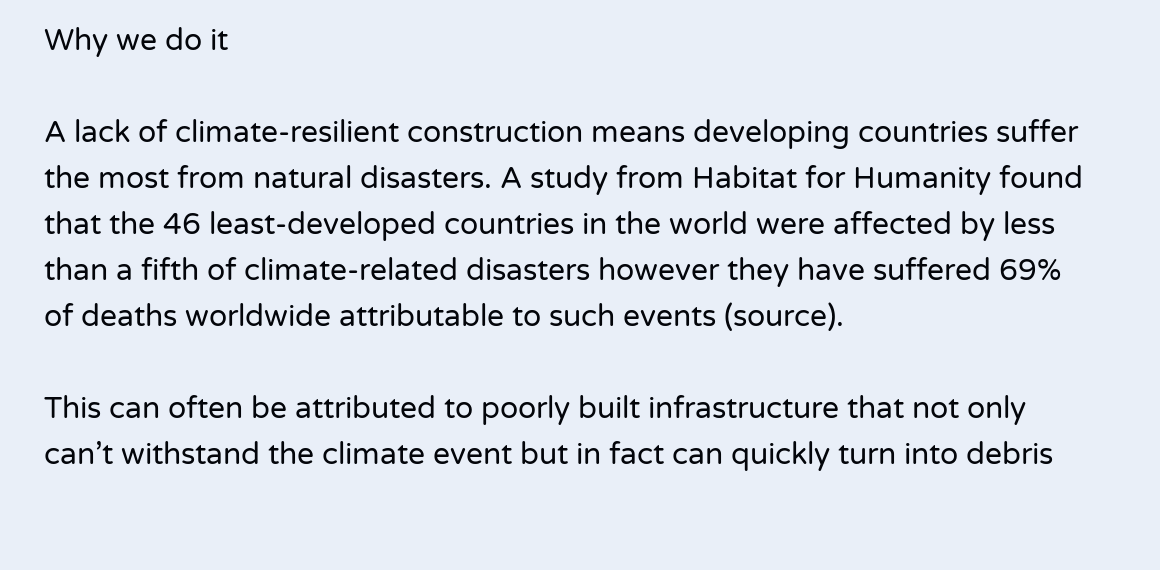Why we do it

A lack of climate-resilient construction means developing countries suffer the most from natural disasters. A study from Habitat for Humanity found that the 46 least-developed countries in the world were affected by less than a fifth of climate-related disasters however they have suffered 69% of deaths worldwide attributable to such events (source).

This can often be attributed to poorly built infrastructure that not only can’t withstand the climate event but in fact can quickly turn into debris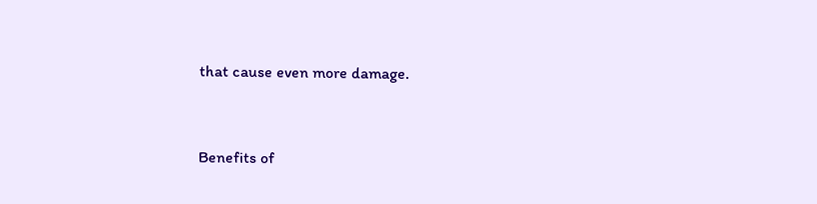that cause even more damage.


Benefits of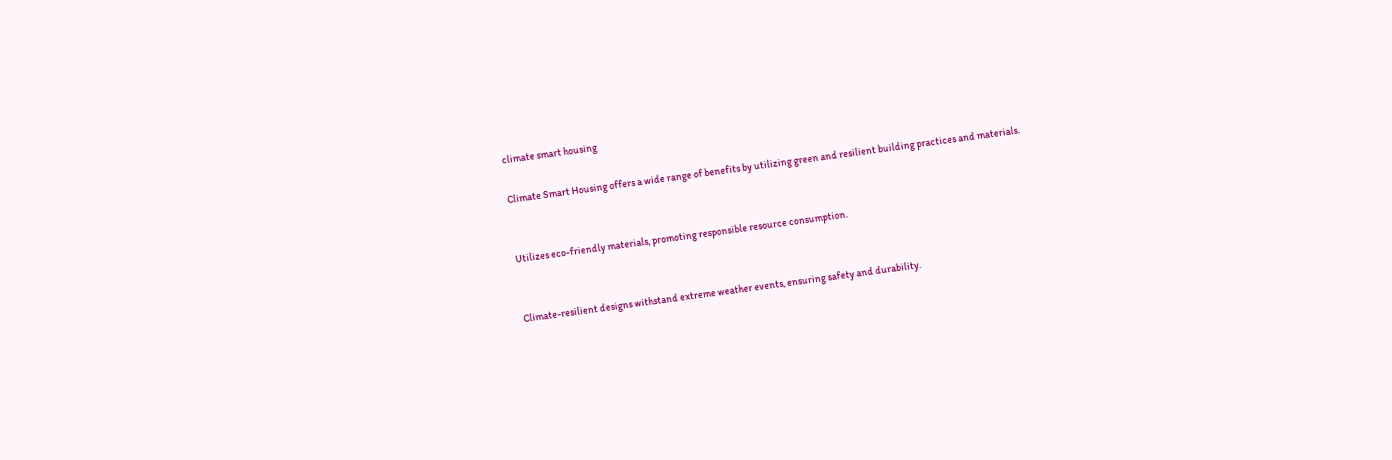climate smart housing

Climate Smart Housing offers a wide range of benefits by utilizing green and resilient building practices and materials.


Utilizes eco-friendly materials, promoting responsible resource consumption.


Climate-resilient designs withstand extreme weather events, ensuring safety and durability.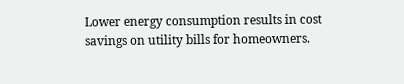Lower energy consumption results in cost savings on utility bills for homeowners.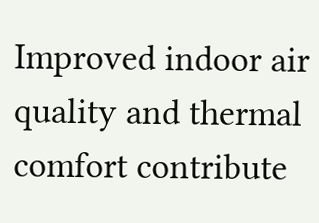Improved indoor air quality and thermal comfort contribute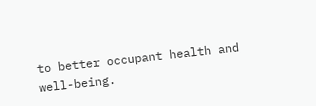to better occupant health and well-being.